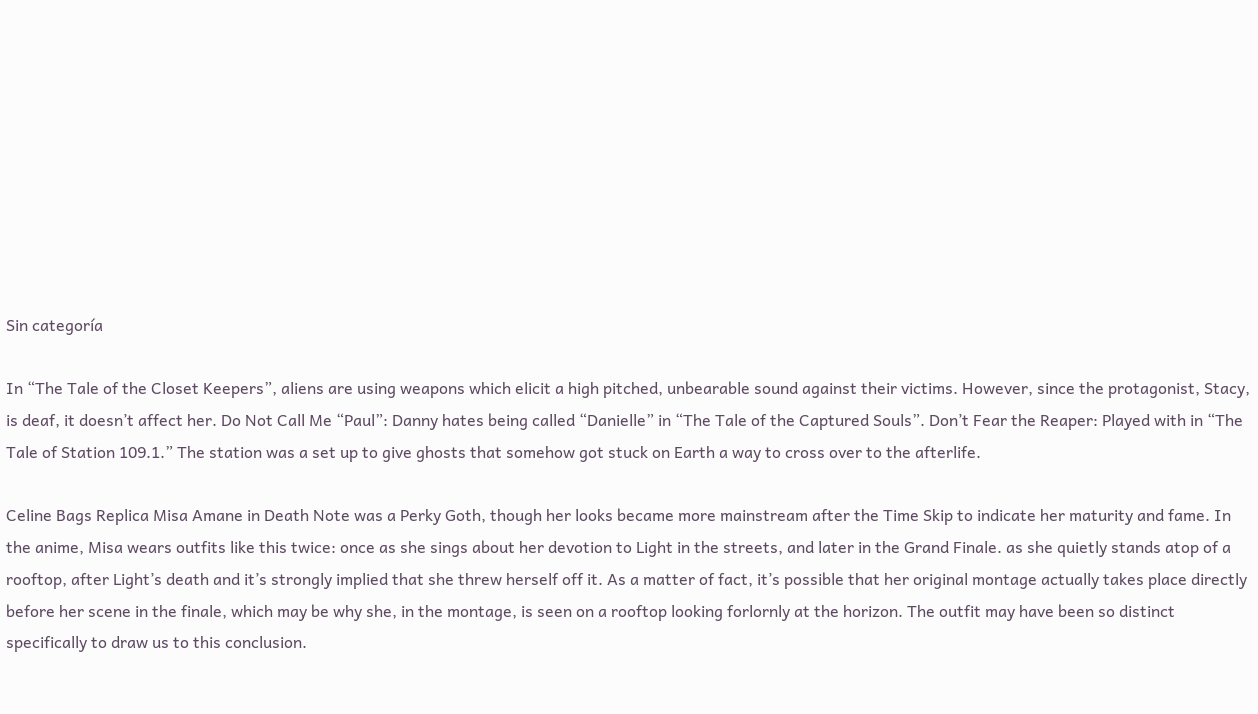Sin categoría

In “The Tale of the Closet Keepers”, aliens are using weapons which elicit a high pitched, unbearable sound against their victims. However, since the protagonist, Stacy, is deaf, it doesn’t affect her. Do Not Call Me “Paul”: Danny hates being called “Danielle” in “The Tale of the Captured Souls”. Don’t Fear the Reaper: Played with in “The Tale of Station 109.1.” The station was a set up to give ghosts that somehow got stuck on Earth a way to cross over to the afterlife.

Celine Bags Replica Misa Amane in Death Note was a Perky Goth, though her looks became more mainstream after the Time Skip to indicate her maturity and fame. In the anime, Misa wears outfits like this twice: once as she sings about her devotion to Light in the streets, and later in the Grand Finale. as she quietly stands atop of a rooftop, after Light’s death and it’s strongly implied that she threw herself off it. As a matter of fact, it’s possible that her original montage actually takes place directly before her scene in the finale, which may be why she, in the montage, is seen on a rooftop looking forlornly at the horizon. The outfit may have been so distinct specifically to draw us to this conclusion.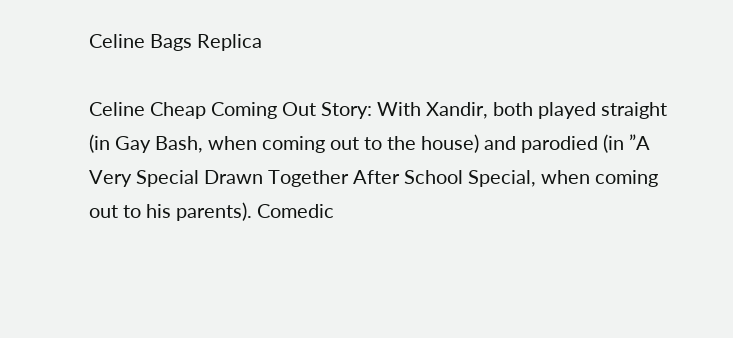Celine Bags Replica

Celine Cheap Coming Out Story: With Xandir, both played straight (in Gay Bash, when coming out to the house) and parodied (in ”A Very Special Drawn Together After School Special, when coming out to his parents). Comedic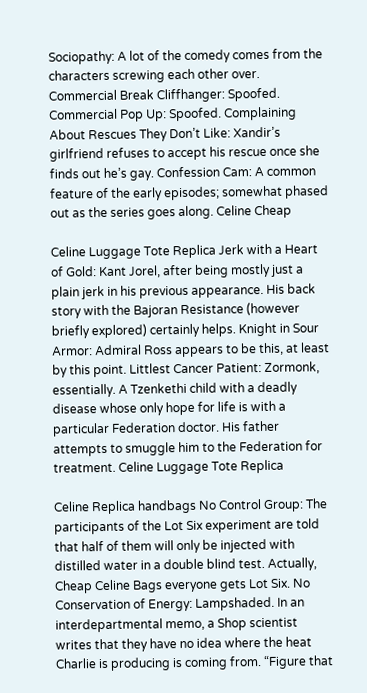Sociopathy: A lot of the comedy comes from the characters screwing each other over. Commercial Break Cliffhanger: Spoofed. Commercial Pop Up: Spoofed. Complaining About Rescues They Don’t Like: Xandir’s girlfriend refuses to accept his rescue once she finds out he’s gay. Confession Cam: A common feature of the early episodes; somewhat phased out as the series goes along. Celine Cheap

Celine Luggage Tote Replica Jerk with a Heart of Gold: Kant Jorel, after being mostly just a plain jerk in his previous appearance. His back story with the Bajoran Resistance (however briefly explored) certainly helps. Knight in Sour Armor: Admiral Ross appears to be this, at least by this point. Littlest Cancer Patient: Zormonk, essentially. A Tzenkethi child with a deadly disease whose only hope for life is with a particular Federation doctor. His father attempts to smuggle him to the Federation for treatment. Celine Luggage Tote Replica

Celine Replica handbags No Control Group: The participants of the Lot Six experiment are told that half of them will only be injected with distilled water in a double blind test. Actually, Cheap Celine Bags everyone gets Lot Six. No Conservation of Energy: Lampshaded. In an interdepartmental memo, a Shop scientist writes that they have no idea where the heat Charlie is producing is coming from. “Figure that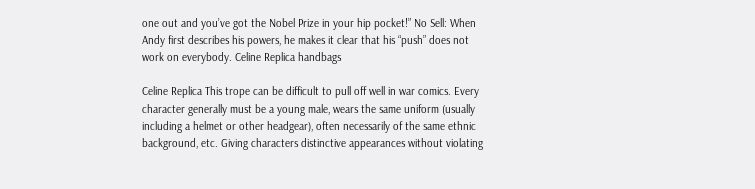one out and you’ve got the Nobel Prize in your hip pocket!” No Sell: When Andy first describes his powers, he makes it clear that his “push” does not work on everybody. Celine Replica handbags

Celine Replica This trope can be difficult to pull off well in war comics. Every character generally must be a young male, wears the same uniform (usually including a helmet or other headgear), often necessarily of the same ethnic background, etc. Giving characters distinctive appearances without violating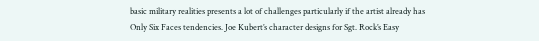basic military realities presents a lot of challenges particularly if the artist already has Only Six Faces tendencies. Joe Kubert’s character designs for Sgt. Rock’s Easy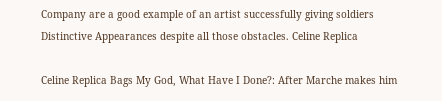Company are a good example of an artist successfully giving soldiers Distinctive Appearances despite all those obstacles. Celine Replica

Celine Replica Bags My God, What Have I Done?: After Marche makes him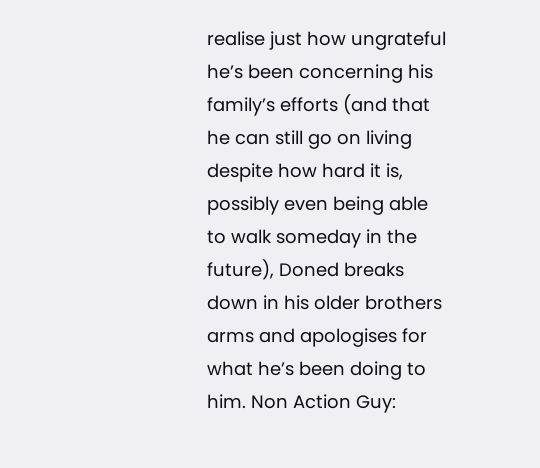realise just how ungrateful he’s been concerning his family’s efforts (and that he can still go on living despite how hard it is, possibly even being able to walk someday in the future), Doned breaks down in his older brothers arms and apologises for what he’s been doing to him. Non Action Guy: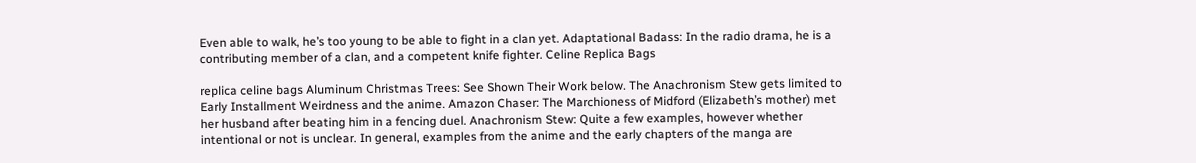Even able to walk, he’s too young to be able to fight in a clan yet. Adaptational Badass: In the radio drama, he is a contributing member of a clan, and a competent knife fighter. Celine Replica Bags

replica celine bags Aluminum Christmas Trees: See Shown Their Work below. The Anachronism Stew gets limited to Early Installment Weirdness and the anime. Amazon Chaser: The Marchioness of Midford (Elizabeth’s mother) met her husband after beating him in a fencing duel. Anachronism Stew: Quite a few examples, however whether intentional or not is unclear. In general, examples from the anime and the early chapters of the manga are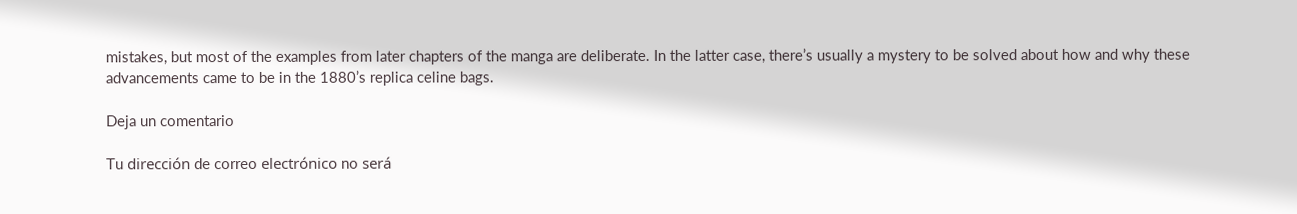mistakes, but most of the examples from later chapters of the manga are deliberate. In the latter case, there’s usually a mystery to be solved about how and why these advancements came to be in the 1880’s replica celine bags.

Deja un comentario

Tu dirección de correo electrónico no será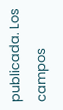publicada. Los campos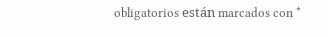obligatorios están marcados con *